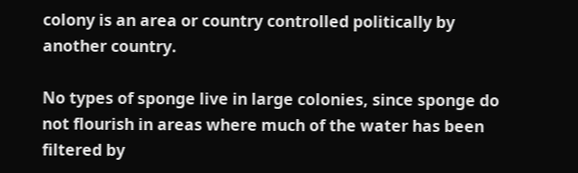colony is an area or country controlled politically by another country.

No types of sponge live in large colonies, since sponge do not flourish in areas where much of the water has been filtered by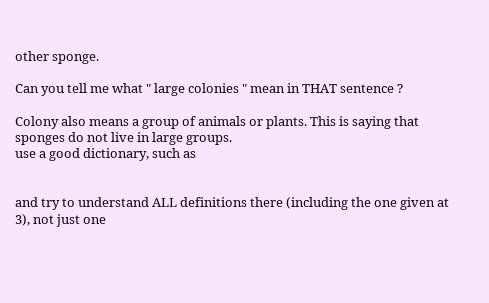other sponge.

Can you tell me what " large colonies " mean in THAT sentence ?

Colony also means a group of animals or plants. This is saying that sponges do not live in large groups.
use a good dictionary, such as


and try to understand ALL definitions there (including the one given at 3), not just one